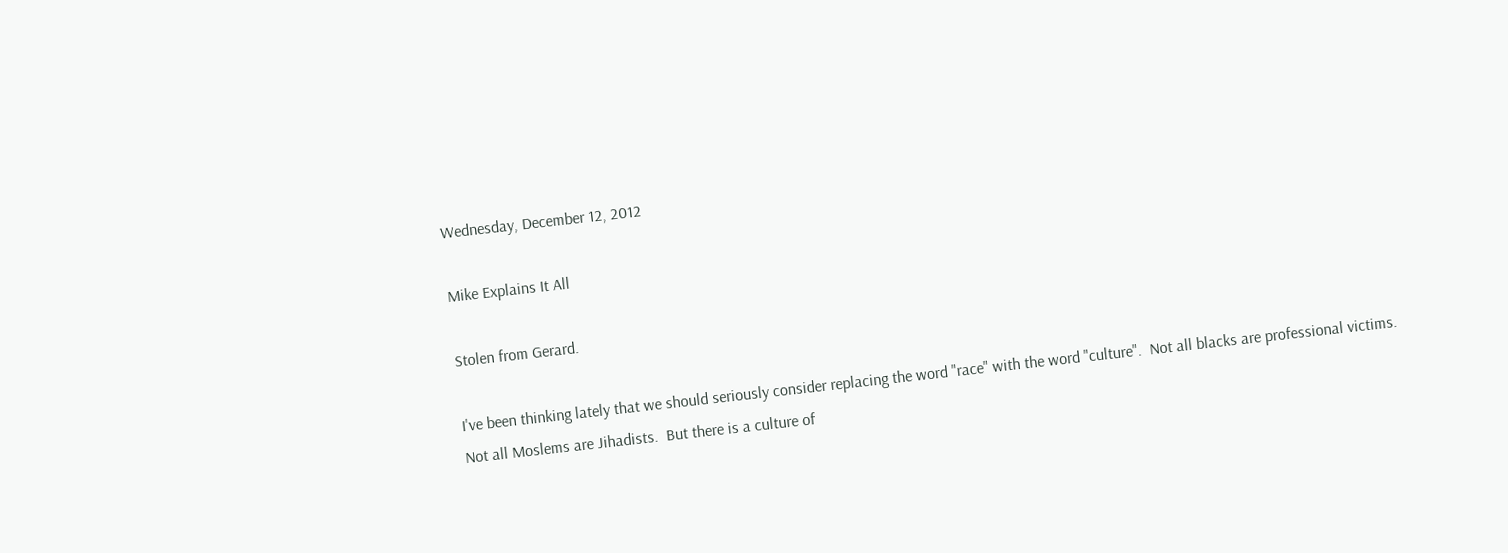Wednesday, December 12, 2012

Mike Explains It All

Stolen from Gerard.

I've been thinking lately that we should seriously consider replacing the word "race" with the word "culture".  Not all blacks are professional victims.  Not all Moslems are Jihadists.  But there is a culture of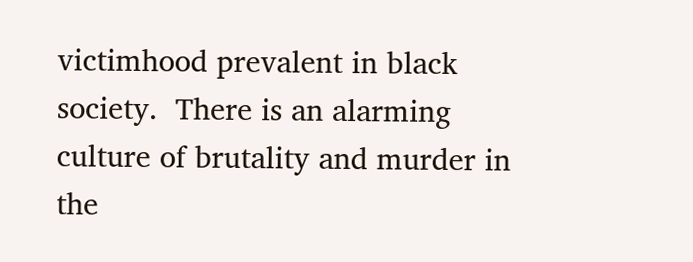victimhood prevalent in black society.  There is an alarming culture of brutality and murder in the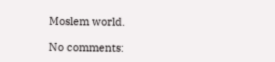Moslem world.

No comments: